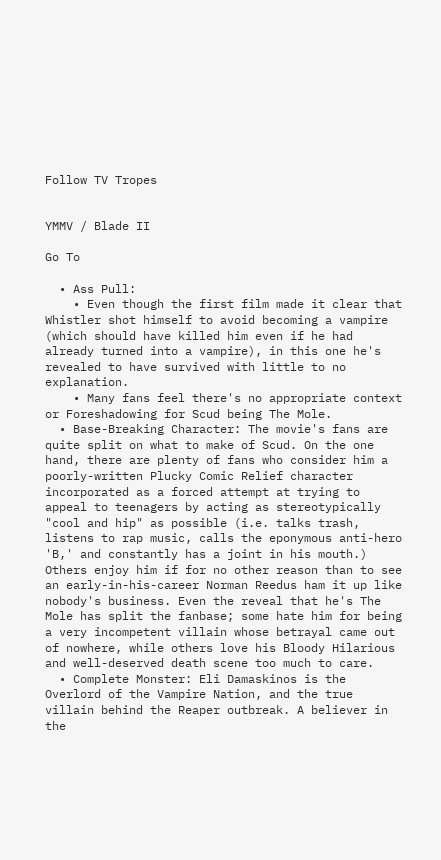Follow TV Tropes


YMMV / Blade II

Go To

  • Ass Pull:
    • Even though the first film made it clear that Whistler shot himself to avoid becoming a vampire (which should have killed him even if he had already turned into a vampire), in this one he's revealed to have survived with little to no explanation.
    • Many fans feel there's no appropriate context or Foreshadowing for Scud being The Mole.
  • Base-Breaking Character: The movie's fans are quite split on what to make of Scud. On the one hand, there are plenty of fans who consider him a poorly-written Plucky Comic Relief character incorporated as a forced attempt at trying to appeal to teenagers by acting as stereotypically "cool and hip" as possible (i.e. talks trash, listens to rap music, calls the eponymous anti-hero 'B,' and constantly has a joint in his mouth.) Others enjoy him if for no other reason than to see an early-in-his-career Norman Reedus ham it up like nobody's business. Even the reveal that he's The Mole has split the fanbase; some hate him for being a very incompetent villain whose betrayal came out of nowhere, while others love his Bloody Hilarious and well-deserved death scene too much to care.
  • Complete Monster: Eli Damaskinos is the Overlord of the Vampire Nation, and the true villain behind the Reaper outbreak. A believer in the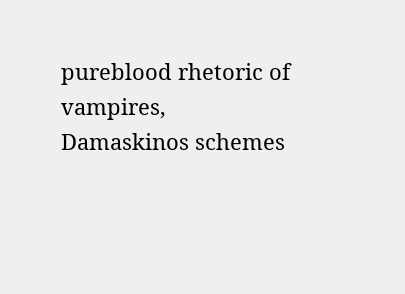pureblood rhetoric of vampires, Damaskinos schemes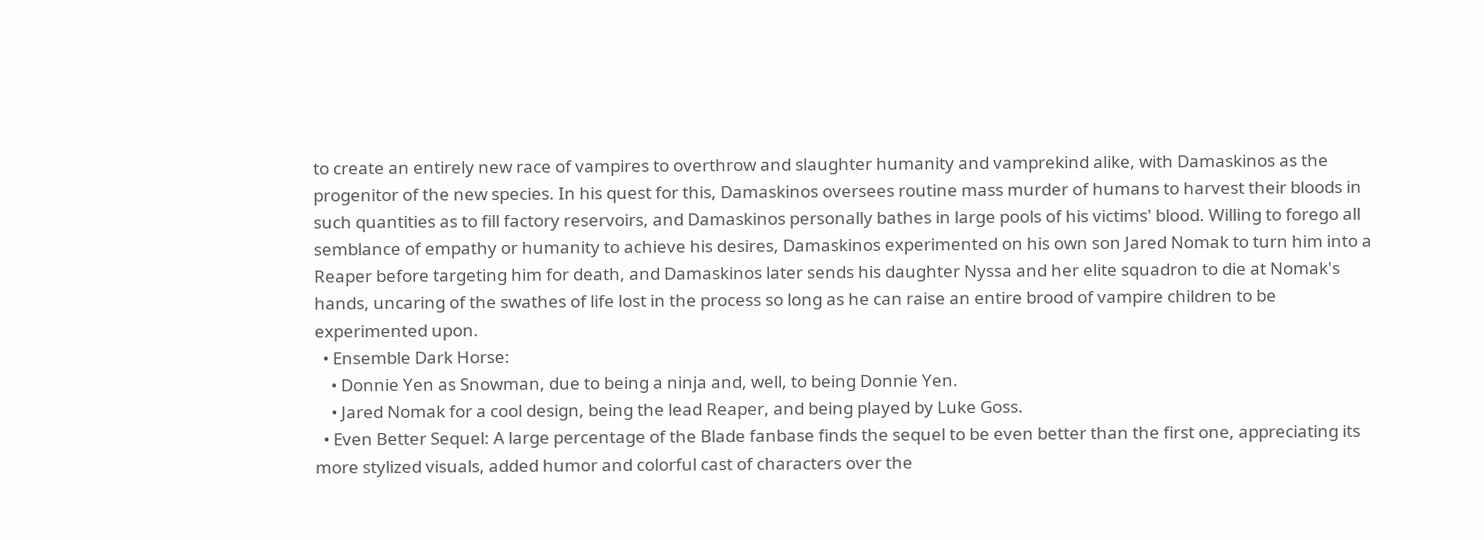to create an entirely new race of vampires to overthrow and slaughter humanity and vamprekind alike, with Damaskinos as the progenitor of the new species. In his quest for this, Damaskinos oversees routine mass murder of humans to harvest their bloods in such quantities as to fill factory reservoirs, and Damaskinos personally bathes in large pools of his victims' blood. Willing to forego all semblance of empathy or humanity to achieve his desires, Damaskinos experimented on his own son Jared Nomak to turn him into a Reaper before targeting him for death, and Damaskinos later sends his daughter Nyssa and her elite squadron to die at Nomak's hands, uncaring of the swathes of life lost in the process so long as he can raise an entire brood of vampire children to be experimented upon.
  • Ensemble Dark Horse:
    • Donnie Yen as Snowman, due to being a ninja and, well, to being Donnie Yen.
    • Jared Nomak for a cool design, being the lead Reaper, and being played by Luke Goss.
  • Even Better Sequel: A large percentage of the Blade fanbase finds the sequel to be even better than the first one, appreciating its more stylized visuals, added humor and colorful cast of characters over the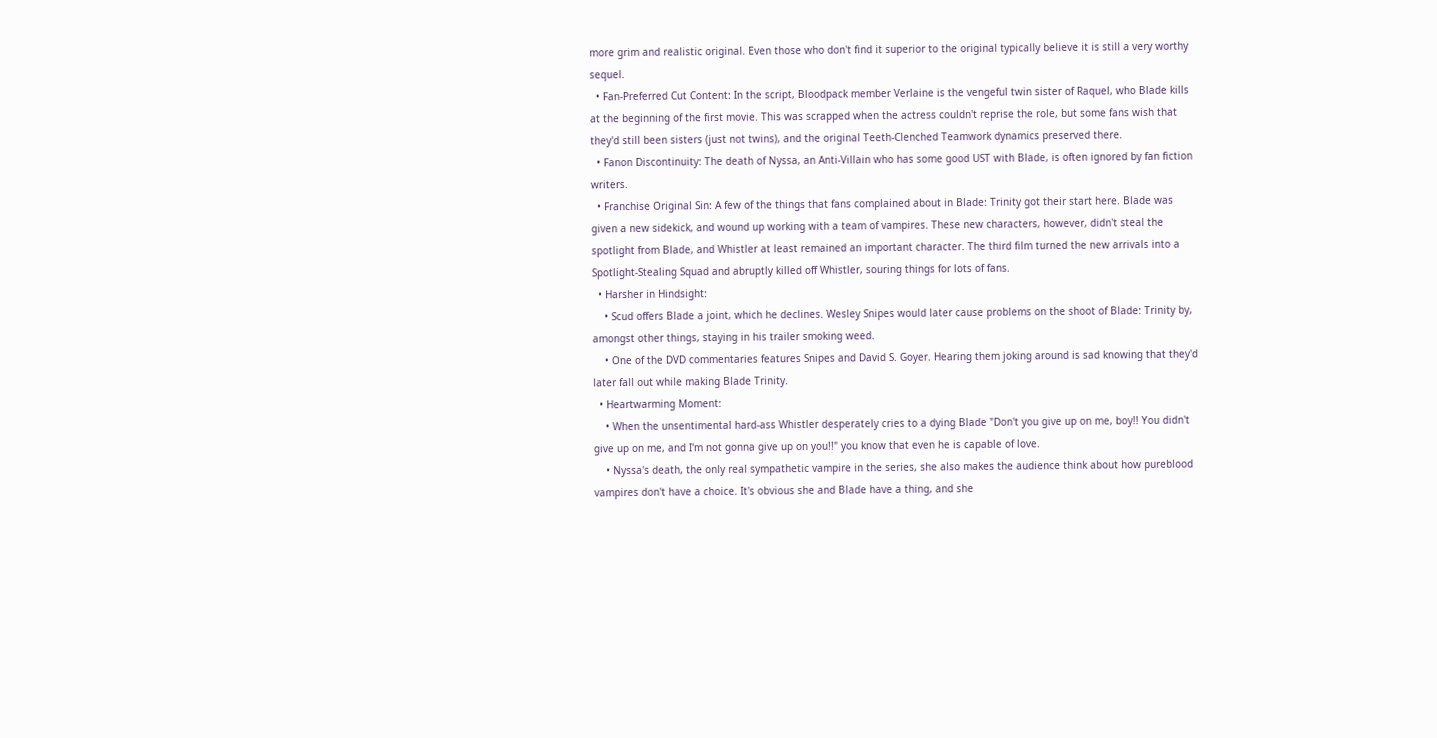more grim and realistic original. Even those who don't find it superior to the original typically believe it is still a very worthy sequel.
  • Fan-Preferred Cut Content: In the script, Bloodpack member Verlaine is the vengeful twin sister of Raquel, who Blade kills at the beginning of the first movie. This was scrapped when the actress couldn't reprise the role, but some fans wish that they'd still been sisters (just not twins), and the original Teeth-Clenched Teamwork dynamics preserved there.
  • Fanon Discontinuity: The death of Nyssa, an Anti-Villain who has some good UST with Blade, is often ignored by fan fiction writers.
  • Franchise Original Sin: A few of the things that fans complained about in Blade: Trinity got their start here. Blade was given a new sidekick, and wound up working with a team of vampires. These new characters, however, didn't steal the spotlight from Blade, and Whistler at least remained an important character. The third film turned the new arrivals into a Spotlight-Stealing Squad and abruptly killed off Whistler, souring things for lots of fans.
  • Harsher in Hindsight:
    • Scud offers Blade a joint, which he declines. Wesley Snipes would later cause problems on the shoot of Blade: Trinity by, amongst other things, staying in his trailer smoking weed.
    • One of the DVD commentaries features Snipes and David S. Goyer. Hearing them joking around is sad knowing that they'd later fall out while making Blade Trinity.
  • Heartwarming Moment:
    • When the unsentimental hard-ass Whistler desperately cries to a dying Blade "Don't you give up on me, boy!! You didn't give up on me, and I'm not gonna give up on you!!" you know that even he is capable of love.
    • Nyssa's death, the only real sympathetic vampire in the series, she also makes the audience think about how pureblood vampires don't have a choice. It's obvious she and Blade have a thing, and she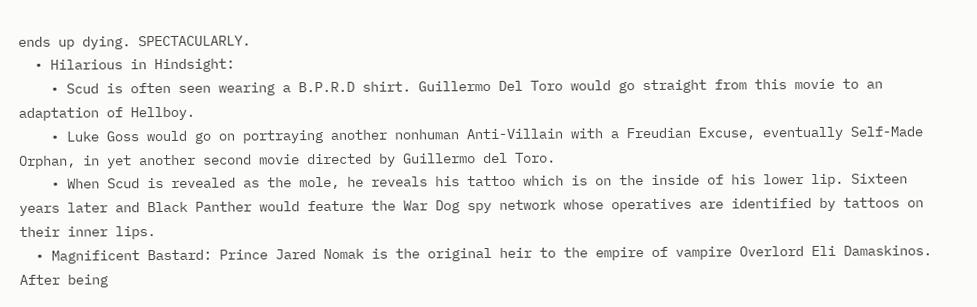ends up dying. SPECTACULARLY.
  • Hilarious in Hindsight:
    • Scud is often seen wearing a B.P.R.D shirt. Guillermo Del Toro would go straight from this movie to an adaptation of Hellboy.
    • Luke Goss would go on portraying another nonhuman Anti-Villain with a Freudian Excuse, eventually Self-Made Orphan, in yet another second movie directed by Guillermo del Toro.
    • When Scud is revealed as the mole, he reveals his tattoo which is on the inside of his lower lip. Sixteen years later and Black Panther would feature the War Dog spy network whose operatives are identified by tattoos on their inner lips.
  • Magnificent Bastard: Prince Jared Nomak is the original heir to the empire of vampire Overlord Eli Damaskinos. After being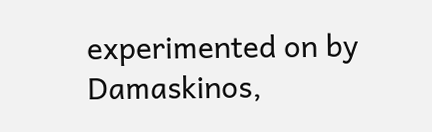experimented on by Damaskinos,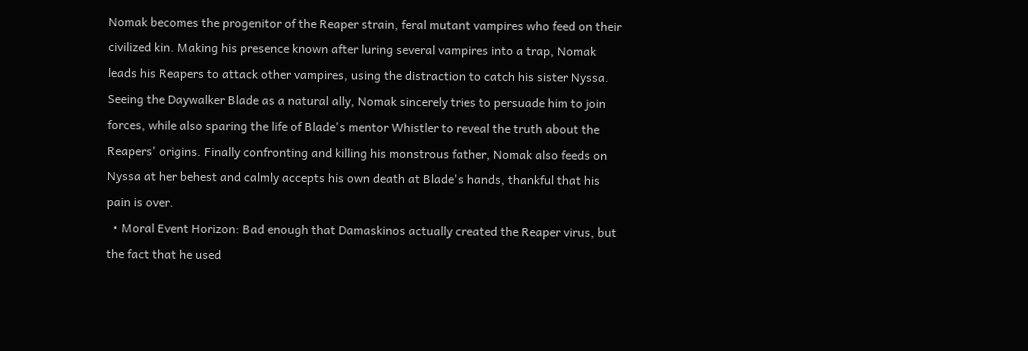Nomak becomes the progenitor of the Reaper strain, feral mutant vampires who feed on their civilized kin. Making his presence known after luring several vampires into a trap, Nomak leads his Reapers to attack other vampires, using the distraction to catch his sister Nyssa. Seeing the Daywalker Blade as a natural ally, Nomak sincerely tries to persuade him to join forces, while also sparing the life of Blade's mentor Whistler to reveal the truth about the Reapers' origins. Finally confronting and killing his monstrous father, Nomak also feeds on Nyssa at her behest and calmly accepts his own death at Blade's hands, thankful that his pain is over.
  • Moral Event Horizon: Bad enough that Damaskinos actually created the Reaper virus, but the fact that he used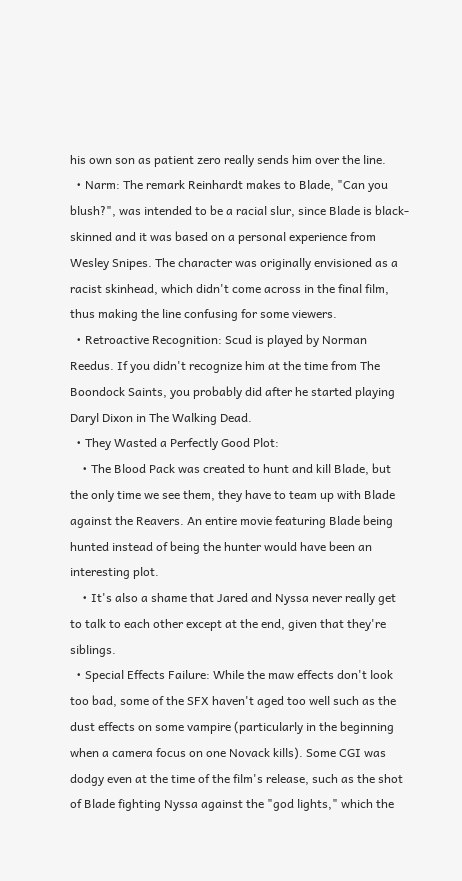his own son as patient zero really sends him over the line.
  • Narm: The remark Reinhardt makes to Blade, "Can you blush?", was intended to be a racial slur, since Blade is black-skinned and it was based on a personal experience from Wesley Snipes. The character was originally envisioned as a racist skinhead, which didn't come across in the final film, thus making the line confusing for some viewers.
  • Retroactive Recognition: Scud is played by Norman Reedus. If you didn't recognize him at the time from The Boondock Saints, you probably did after he started playing Daryl Dixon in The Walking Dead.
  • They Wasted a Perfectly Good Plot:
    • The Blood Pack was created to hunt and kill Blade, but the only time we see them, they have to team up with Blade against the Reavers. An entire movie featuring Blade being hunted instead of being the hunter would have been an interesting plot.
    • It's also a shame that Jared and Nyssa never really get to talk to each other except at the end, given that they're siblings.
  • Special Effects Failure: While the maw effects don't look too bad, some of the SFX haven't aged too well such as the dust effects on some vampire (particularly in the beginning when a camera focus on one Novack kills). Some CGI was dodgy even at the time of the film's release, such as the shot of Blade fighting Nyssa against the "god lights," which the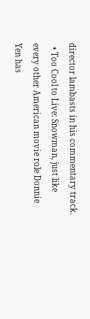director lambasts in his commentary track.
  • Too Cool to Live: Snowman, just like every other American movie role Donnie Yen has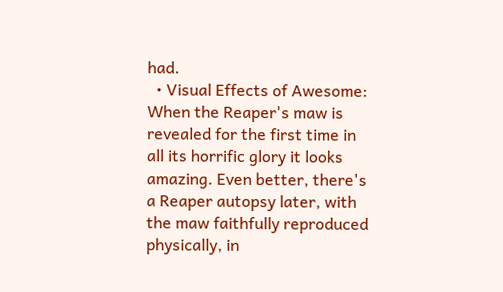had.
  • Visual Effects of Awesome: When the Reaper's maw is revealed for the first time in all its horrific glory it looks amazing. Even better, there's a Reaper autopsy later, with the maw faithfully reproduced physically, in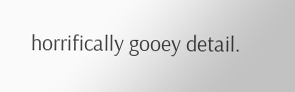horrifically gooey detail.